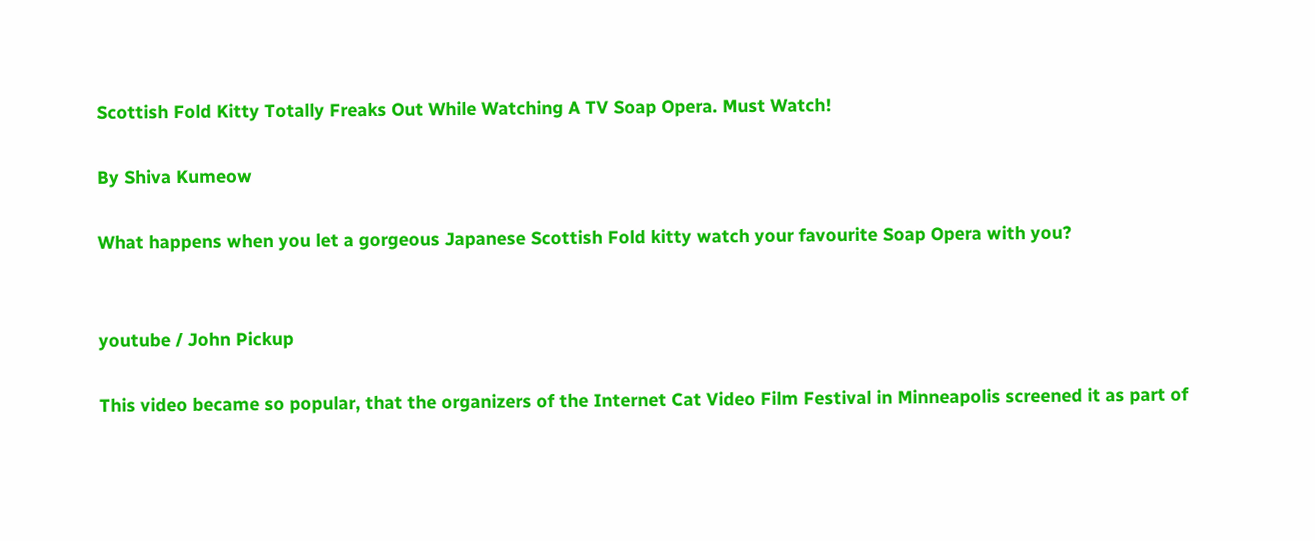Scottish Fold Kitty Totally Freaks Out While Watching A TV Soap Opera. Must Watch!

By Shiva Kumeow

What happens when you let a gorgeous Japanese Scottish Fold kitty watch your favourite Soap Opera with you?


youtube / John Pickup

This video became so popular, that the organizers of the Internet Cat Video Film Festival in Minneapolis screened it as part of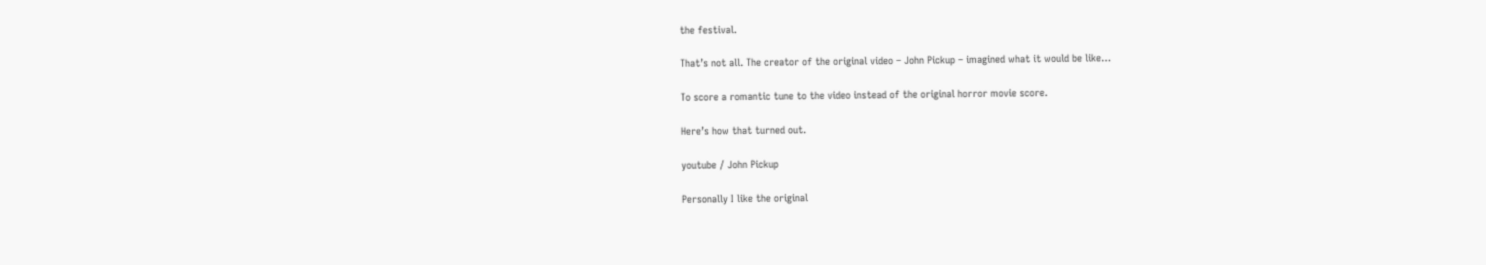the festival.

That’s not all. The creator of the original video – John Pickup – imagined what it would be like…

To score a romantic tune to the video instead of the original horror movie score.

Here’s how that turned out.

youtube / John Pickup

Personally I like the original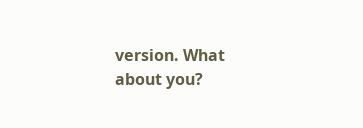version. What about you?